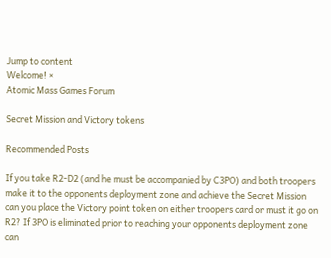Jump to content
Welcome! ×
Atomic Mass Games Forum

Secret Mission and Victory tokens

Recommended Posts

If you take R2-D2 (and he must be accompanied by C3PO) and both troopers make it to the opponents deployment zone and achieve the Secret Mission can you place the Victory point token on either troopers card or must it go on R2? If 3PO is eliminated prior to reaching your opponents deployment zone can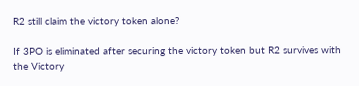R2 still claim the victory token alone?

If 3PO is eliminated after securing the victory token but R2 survives with the Victory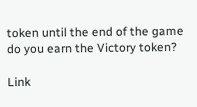token until the end of the game do you earn the Victory token?

Link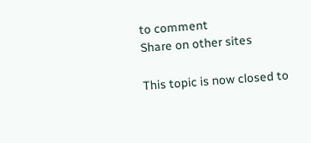to comment
Share on other sites

This topic is now closed to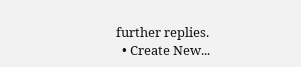further replies.
  • Create New...